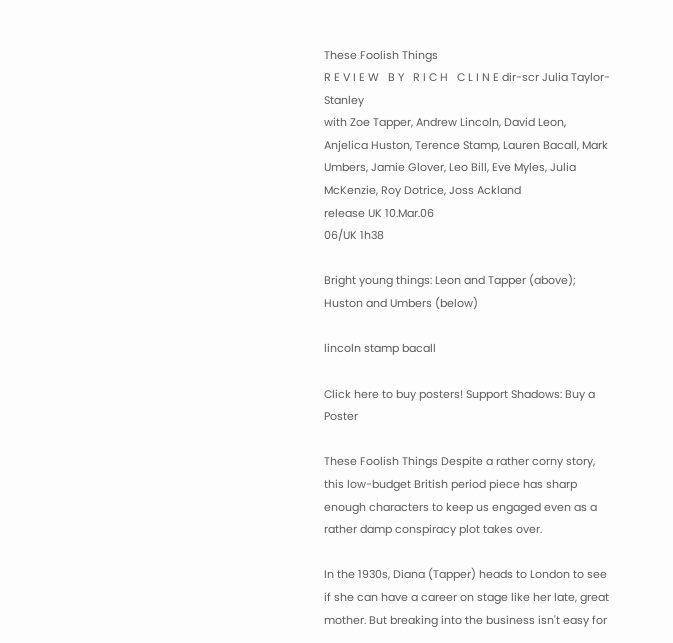These Foolish Things
R E V I E W   B Y   R I C H   C L I N E dir-scr Julia Taylor-Stanley
with Zoe Tapper, Andrew Lincoln, David Leon, Anjelica Huston, Terence Stamp, Lauren Bacall, Mark Umbers, Jamie Glover, Leo Bill, Eve Myles, Julia McKenzie, Roy Dotrice, Joss Ackland
release UK 10.Mar.06
06/UK 1h38

Bright young things: Leon and Tapper (above); Huston and Umbers (below)

lincoln stamp bacall

Click here to buy posters! Support Shadows: Buy a Poster

These Foolish Things Despite a rather corny story, this low-budget British period piece has sharp enough characters to keep us engaged even as a rather damp conspiracy plot takes over.

In the 1930s, Diana (Tapper) heads to London to see if she can have a career on stage like her late, great mother. But breaking into the business isn't easy for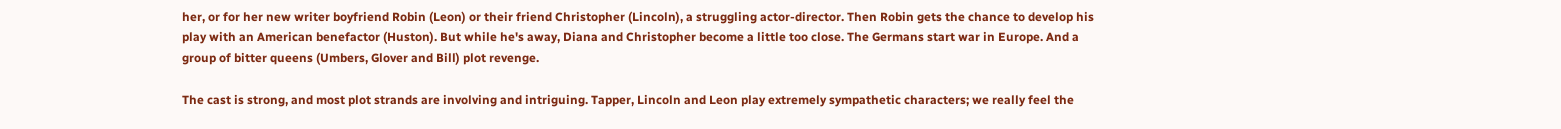her, or for her new writer boyfriend Robin (Leon) or their friend Christopher (Lincoln), a struggling actor-director. Then Robin gets the chance to develop his play with an American benefactor (Huston). But while he's away, Diana and Christopher become a little too close. The Germans start war in Europe. And a group of bitter queens (Umbers, Glover and Bill) plot revenge.

The cast is strong, and most plot strands are involving and intriguing. Tapper, Lincoln and Leon play extremely sympathetic characters; we really feel the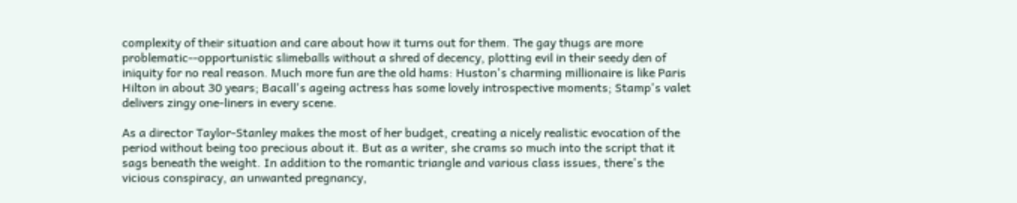complexity of their situation and care about how it turns out for them. The gay thugs are more problematic--opportunistic slimeballs without a shred of decency, plotting evil in their seedy den of iniquity for no real reason. Much more fun are the old hams: Huston's charming millionaire is like Paris Hilton in about 30 years; Bacall's ageing actress has some lovely introspective moments; Stamp's valet delivers zingy one-liners in every scene.

As a director Taylor-Stanley makes the most of her budget, creating a nicely realistic evocation of the period without being too precious about it. But as a writer, she crams so much into the script that it sags beneath the weight. In addition to the romantic triangle and various class issues, there's the vicious conspiracy, an unwanted pregnancy,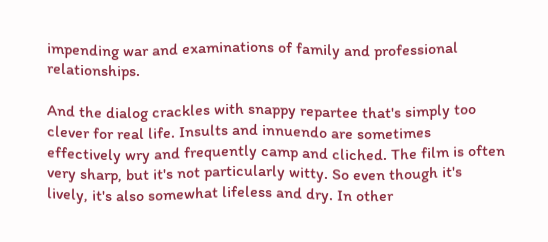impending war and examinations of family and professional relationships.

And the dialog crackles with snappy repartee that's simply too clever for real life. Insults and innuendo are sometimes effectively wry and frequently camp and cliched. The film is often very sharp, but it's not particularly witty. So even though it's lively, it's also somewhat lifeless and dry. In other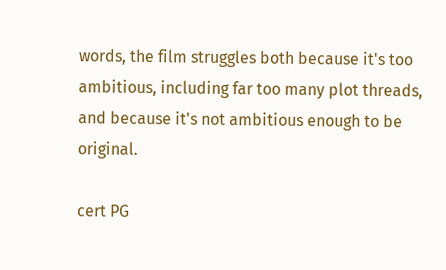words, the film struggles both because it's too ambitious, including far too many plot threads, and because it's not ambitious enough to be original.

cert PG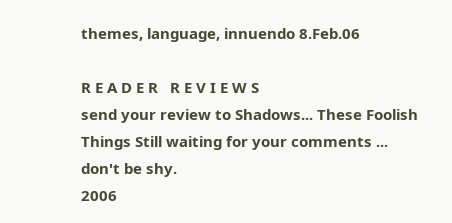themes, language, innuendo 8.Feb.06

R E A D E R   R E V I E W S
send your review to Shadows... These Foolish Things Still waiting for your comments ... don't be shy.
2006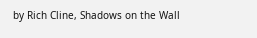by Rich Cline, Shadows on the Wall